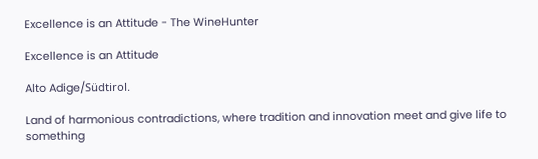Excellence is an Attitude - The WineHunter

Excellence is an Attitude

Alto Adige/Südtirol.

Land of harmonious contradictions, where tradition and innovation meet and give life to something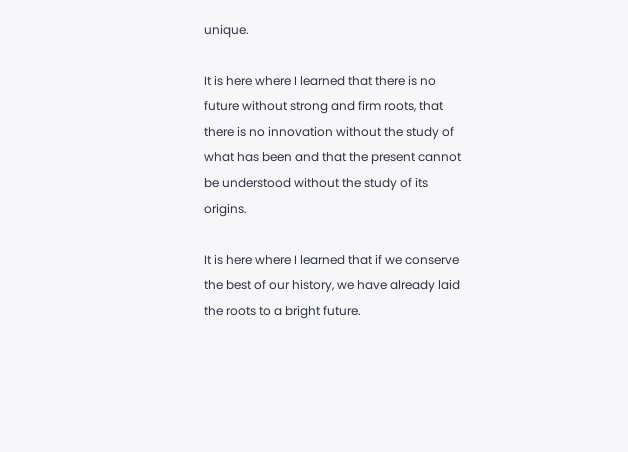unique.

It is here where I learned that there is no future without strong and firm roots, that there is no innovation without the study of what has been and that the present cannot be understood without the study of its origins.

It is here where I learned that if we conserve the best of our history, we have already laid the roots to a bright future.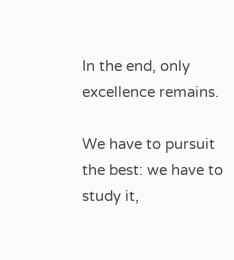In the end, only excellence remains.

We have to pursuit the best: we have to study it,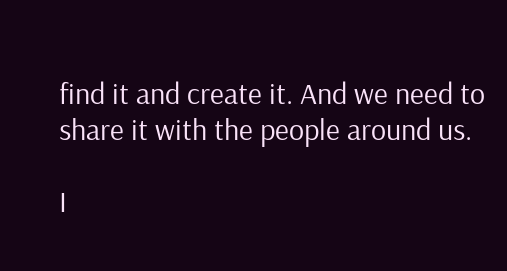find it and create it. And we need to share it with the people around us.

I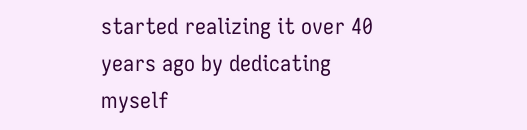started realizing it over 40 years ago by dedicating myself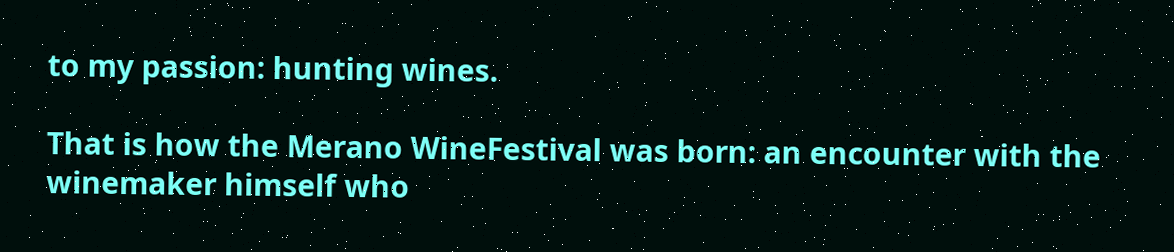to my passion: hunting wines.

That is how the Merano WineFestival was born: an encounter with the winemaker himself who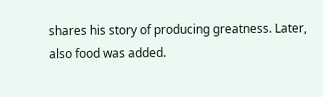shares his story of producing greatness. Later, also food was added.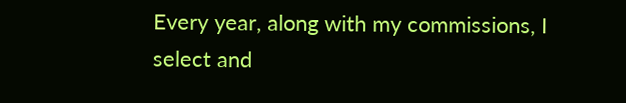Every year, along with my commissions, I select and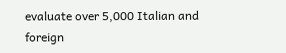evaluate over 5,000 Italian and foreign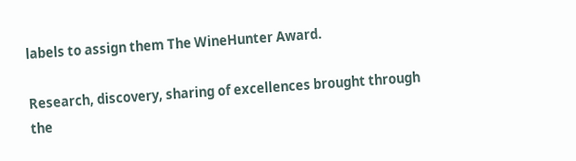labels to assign them The WineHunter Award.

Research, discovery, sharing of excellences brought through the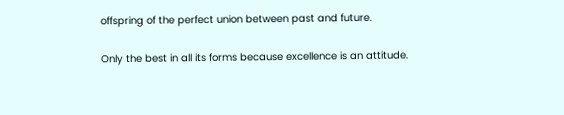offspring of the perfect union between past and future.

Only the best in all its forms because excellence is an attitude.